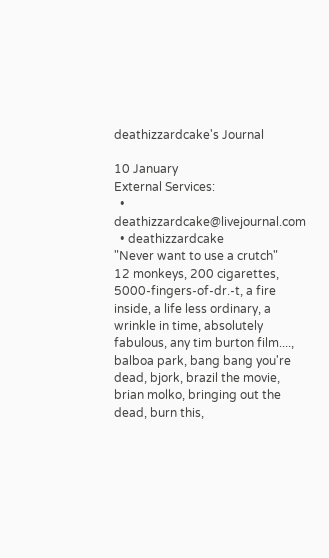deathizzardcake's Journal

10 January
External Services:
  • deathizzardcake@livejournal.com
  • deathizzardcake
"Never want to use a crutch"
12 monkeys, 200 cigarettes, 5000-fingers-of-dr.-t, a fire inside, a life less ordinary, a wrinkle in time, absolutely fabulous, any tim burton film...., balboa park, bang bang you're dead, bjork, brazil the movie, brian molko, bringing out the dead, burn this,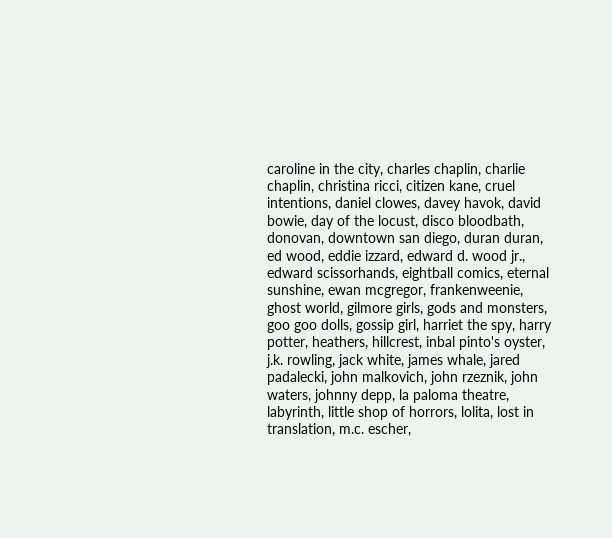caroline in the city, charles chaplin, charlie chaplin, christina ricci, citizen kane, cruel intentions, daniel clowes, davey havok, david bowie, day of the locust, disco bloodbath, donovan, downtown san diego, duran duran, ed wood, eddie izzard, edward d. wood jr., edward scissorhands, eightball comics, eternal sunshine, ewan mcgregor, frankenweenie, ghost world, gilmore girls, gods and monsters, goo goo dolls, gossip girl, harriet the spy, harry potter, heathers, hillcrest, inbal pinto's oyster, j.k. rowling, jack white, james whale, jared padalecki, john malkovich, john rzeznik, john waters, johnny depp, la paloma theatre, labyrinth, little shop of horrors, lolita, lost in translation, m.c. escher,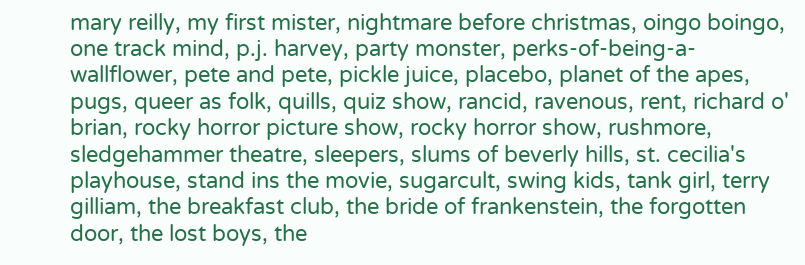mary reilly, my first mister, nightmare before christmas, oingo boingo, one track mind, p.j. harvey, party monster, perks-of-being-a-wallflower, pete and pete, pickle juice, placebo, planet of the apes, pugs, queer as folk, quills, quiz show, rancid, ravenous, rent, richard o' brian, rocky horror picture show, rocky horror show, rushmore, sledgehammer theatre, sleepers, slums of beverly hills, st. cecilia's playhouse, stand ins the movie, sugarcult, swing kids, tank girl, terry gilliam, the breakfast club, the bride of frankenstein, the forgotten door, the lost boys, the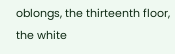oblongs, the thirteenth floor, the white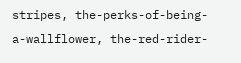stripes, the-perks-of-being-a-wallflower, the-red-rider-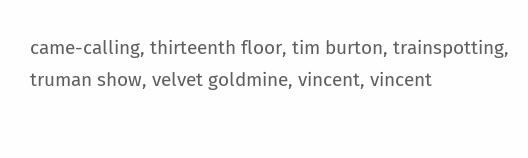came-calling, thirteenth floor, tim burton, trainspotting, truman show, velvet goldmine, vincent, vincent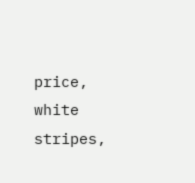price, white stripes,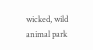wicked, wild animal park